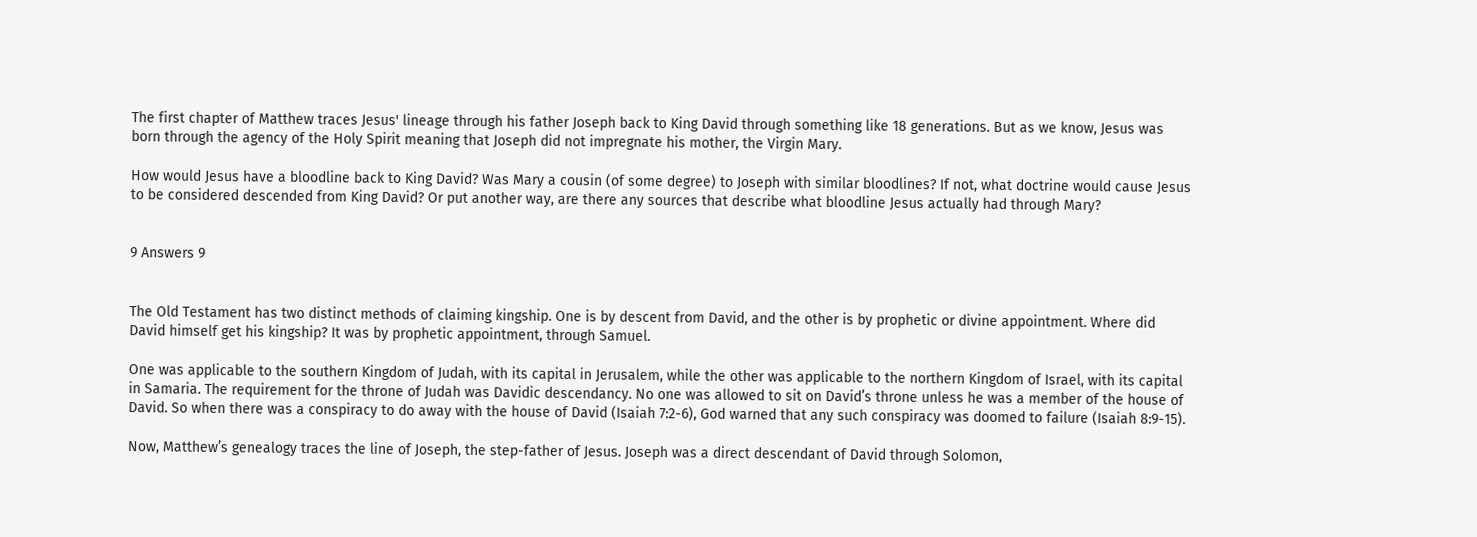The first chapter of Matthew traces Jesus' lineage through his father Joseph back to King David through something like 18 generations. But as we know, Jesus was born through the agency of the Holy Spirit meaning that Joseph did not impregnate his mother, the Virgin Mary.

How would Jesus have a bloodline back to King David? Was Mary a cousin (of some degree) to Joseph with similar bloodlines? If not, what doctrine would cause Jesus to be considered descended from King David? Or put another way, are there any sources that describe what bloodline Jesus actually had through Mary?


9 Answers 9


The Old Testament has two distinct methods of claiming kingship. One is by descent from David, and the other is by prophetic or divine appointment. Where did David himself get his kingship? It was by prophetic appointment, through Samuel.

One was applicable to the southern Kingdom of Judah, with its capital in Jerusalem, while the other was applicable to the northern Kingdom of Israel, with its capital in Samaria. The requirement for the throne of Judah was Davidic descendancy. No one was allowed to sit on David’s throne unless he was a member of the house of David. So when there was a conspiracy to do away with the house of David (Isaiah 7:2-6), God warned that any such conspiracy was doomed to failure (Isaiah 8:9-15).

Now, Matthew’s genealogy traces the line of Joseph, the step-father of Jesus. Joseph was a direct descendant of David through Solomon,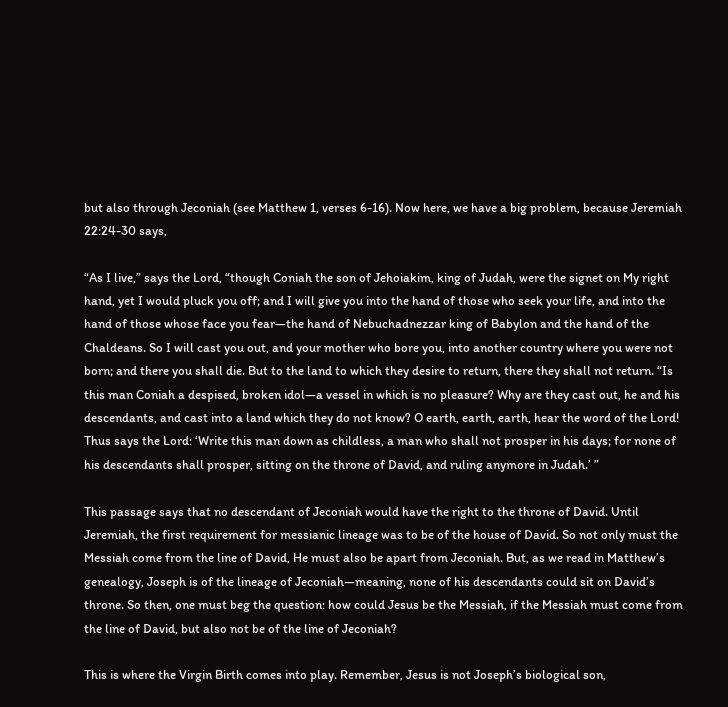but also through Jeconiah (see Matthew 1, verses 6-16). Now here, we have a big problem, because Jeremiah 22:24-30 says,

“As I live,” says the Lord, “though Coniah the son of Jehoiakim, king of Judah, were the signet on My right hand, yet I would pluck you off; and I will give you into the hand of those who seek your life, and into the hand of those whose face you fear—the hand of Nebuchadnezzar king of Babylon and the hand of the Chaldeans. So I will cast you out, and your mother who bore you, into another country where you were not born; and there you shall die. But to the land to which they desire to return, there they shall not return. “Is this man Coniah a despised, broken idol—a vessel in which is no pleasure? Why are they cast out, he and his descendants, and cast into a land which they do not know? O earth, earth, earth, hear the word of the Lord! Thus says the Lord: ‘Write this man down as childless, a man who shall not prosper in his days; for none of his descendants shall prosper, sitting on the throne of David, and ruling anymore in Judah.’ ”

This passage says that no descendant of Jeconiah would have the right to the throne of David. Until Jeremiah, the first requirement for messianic lineage was to be of the house of David. So not only must the Messiah come from the line of David, He must also be apart from Jeconiah. But, as we read in Matthew’s genealogy, Joseph is of the lineage of Jeconiah—meaning, none of his descendants could sit on David’s throne. So then, one must beg the question: how could Jesus be the Messiah, if the Messiah must come from the line of David, but also not be of the line of Jeconiah?

This is where the Virgin Birth comes into play. Remember, Jesus is not Joseph’s biological son,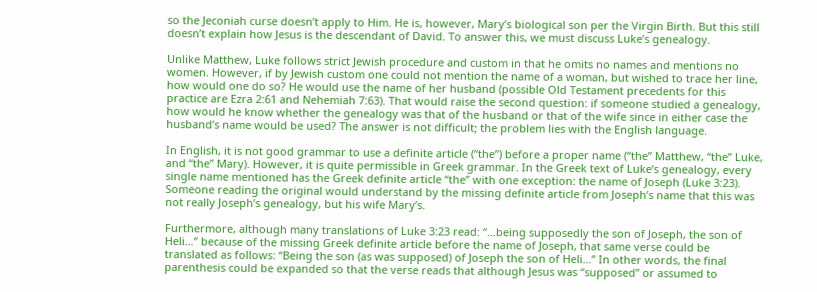so the Jeconiah curse doesn’t apply to Him. He is, however, Mary’s biological son per the Virgin Birth. But this still doesn’t explain how Jesus is the descendant of David. To answer this, we must discuss Luke’s genealogy.

Unlike Matthew, Luke follows strict Jewish procedure and custom in that he omits no names and mentions no women. However, if by Jewish custom one could not mention the name of a woman, but wished to trace her line, how would one do so? He would use the name of her husband (possible Old Testament precedents for this practice are Ezra 2:61 and Nehemiah 7:63). That would raise the second question: if someone studied a genealogy, how would he know whether the genealogy was that of the husband or that of the wife since in either case the husband’s name would be used? The answer is not difficult; the problem lies with the English language.

In English, it is not good grammar to use a definite article (“the”) before a proper name (“the” Matthew, “the” Luke, and “the” Mary). However, it is quite permissible in Greek grammar. In the Greek text of Luke’s genealogy, every single name mentioned has the Greek definite article “the” with one exception: the name of Joseph (Luke 3:23). Someone reading the original would understand by the missing definite article from Joseph’s name that this was not really Joseph’s genealogy, but his wife Mary’s.

Furthermore, although many translations of Luke 3:23 read: “…being supposedly the son of Joseph, the son of Heli…” because of the missing Greek definite article before the name of Joseph, that same verse could be translated as follows: “Being the son (as was supposed) of Joseph the son of Heli…” In other words, the final parenthesis could be expanded so that the verse reads that although Jesus was “supposed” or assumed to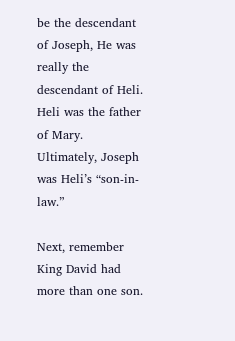be the descendant of Joseph, He was really the descendant of Heli. Heli was the father of Mary. Ultimately, Joseph was Heli’s “son-in-law.”

Next, remember King David had more than one son.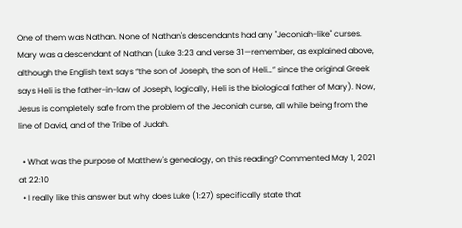One of them was Nathan. None of Nathan's descendants had any "Jeconiah-like" curses. Mary was a descendant of Nathan (Luke 3:23 and verse 31—remember, as explained above, although the English text says “the son of Joseph, the son of Heli…” since the original Greek says Heli is the father-in-law of Joseph, logically, Heli is the biological father of Mary). Now, Jesus is completely safe from the problem of the Jeconiah curse, all while being from the line of David, and of the Tribe of Judah.

  • What was the purpose of Matthew's genealogy, on this reading? Commented May 1, 2021 at 22:10
  • I really like this answer but why does Luke (1:27) specifically state that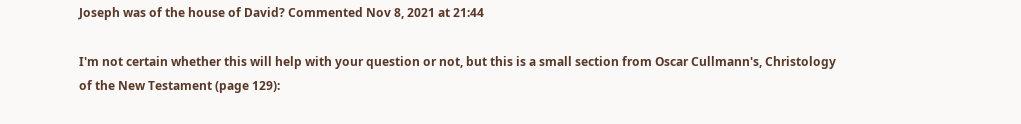Joseph was of the house of David? Commented Nov 8, 2021 at 21:44

I'm not certain whether this will help with your question or not, but this is a small section from Oscar Cullmann's, Christology of the New Testament (page 129):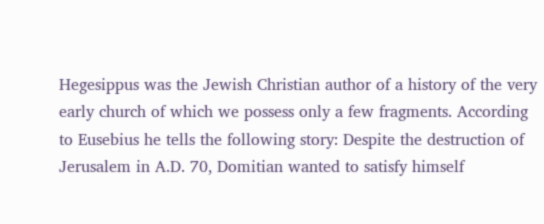Hegesippus was the Jewish Christian author of a history of the very early church of which we possess only a few fragments. According to Eusebius he tells the following story: Despite the destruction of Jerusalem in A.D. 70, Domitian wanted to satisfy himself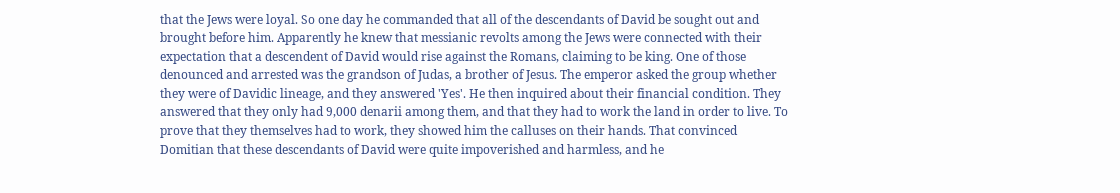that the Jews were loyal. So one day he commanded that all of the descendants of David be sought out and brought before him. Apparently he knew that messianic revolts among the Jews were connected with their expectation that a descendent of David would rise against the Romans, claiming to be king. One of those denounced and arrested was the grandson of Judas, a brother of Jesus. The emperor asked the group whether they were of Davidic lineage, and they answered 'Yes'. He then inquired about their financial condition. They answered that they only had 9,000 denarii among them, and that they had to work the land in order to live. To prove that they themselves had to work, they showed him the calluses on their hands. That convinced Domitian that these descendants of David were quite impoverished and harmless, and he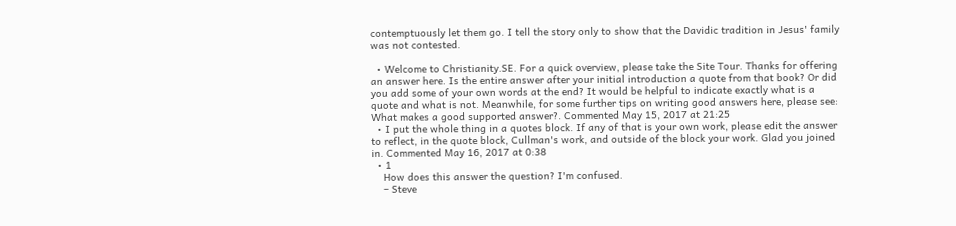contemptuously let them go. I tell the story only to show that the Davidic tradition in Jesus' family was not contested.

  • Welcome to Christianity.SE. For a quick overview, please take the Site Tour. Thanks for offering an answer here. Is the entire answer after your initial introduction a quote from that book? Or did you add some of your own words at the end? It would be helpful to indicate exactly what is a quote and what is not. Meanwhile, for some further tips on writing good answers here, please see: What makes a good supported answer?. Commented May 15, 2017 at 21:25
  • I put the whole thing in a quotes block. If any of that is your own work, please edit the answer to reflect, in the quote block, Cullman's work, and outside of the block your work. Glad you joined in. Commented May 16, 2017 at 0:38
  • 1
    How does this answer the question? I'm confused.
    – Steve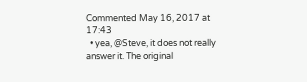Commented May 16, 2017 at 17:43
  • yea, @Steve, it does not really answer it. The original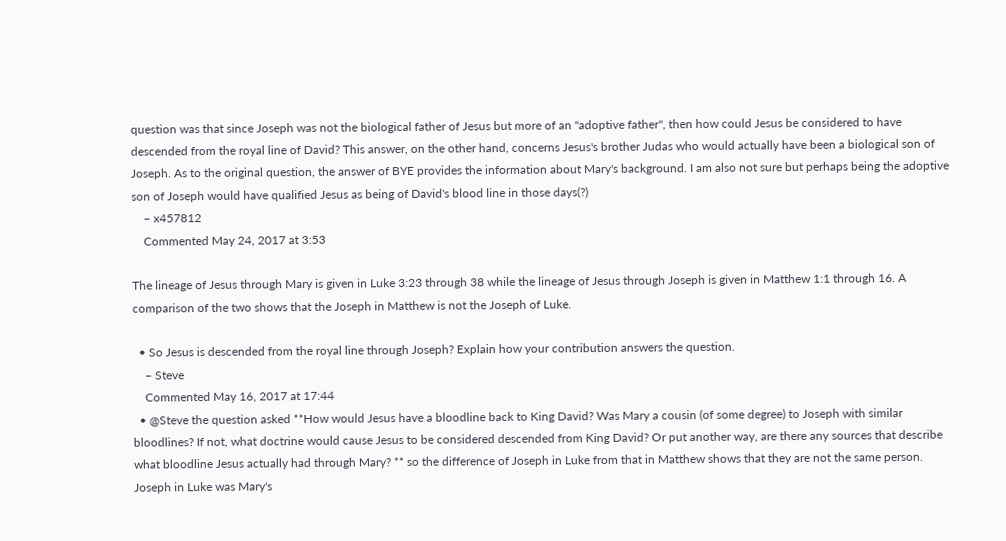question was that since Joseph was not the biological father of Jesus but more of an "adoptive father", then how could Jesus be considered to have descended from the royal line of David? This answer, on the other hand, concerns Jesus's brother Judas who would actually have been a biological son of Joseph. As to the original question, the answer of BYE provides the information about Mary's background. I am also not sure but perhaps being the adoptive son of Joseph would have qualified Jesus as being of David's blood line in those days(?)
    – x457812
    Commented May 24, 2017 at 3:53

The lineage of Jesus through Mary is given in Luke 3:23 through 38 while the lineage of Jesus through Joseph is given in Matthew 1:1 through 16. A comparison of the two shows that the Joseph in Matthew is not the Joseph of Luke.

  • So Jesus is descended from the royal line through Joseph? Explain how your contribution answers the question.
    – Steve
    Commented May 16, 2017 at 17:44
  • @Steve the question asked **How would Jesus have a bloodline back to King David? Was Mary a cousin (of some degree) to Joseph with similar bloodlines? If not, what doctrine would cause Jesus to be considered descended from King David? Or put another way, are there any sources that describe what bloodline Jesus actually had through Mary? ** so the difference of Joseph in Luke from that in Matthew shows that they are not the same person. Joseph in Luke was Mary's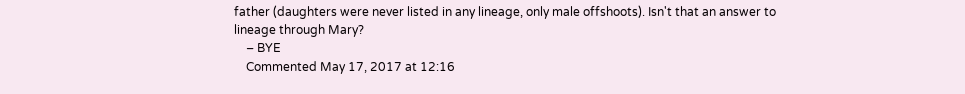father (daughters were never listed in any lineage, only male offshoots). Isn't that an answer to lineage through Mary?
    – BYE
    Commented May 17, 2017 at 12:16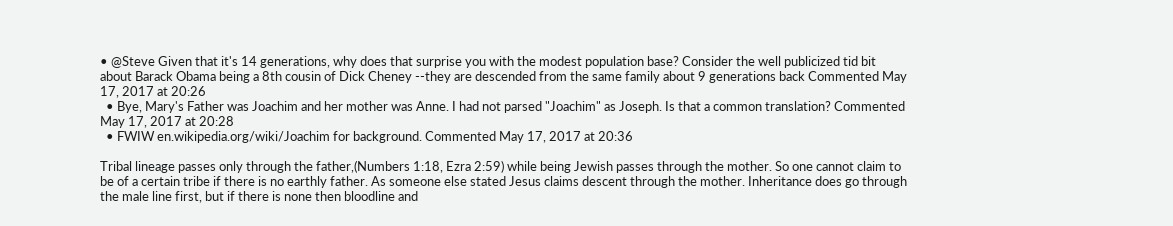• @Steve Given that it's 14 generations, why does that surprise you with the modest population base? Consider the well publicized tid bit about Barack Obama being a 8th cousin of Dick Cheney --they are descended from the same family about 9 generations back Commented May 17, 2017 at 20:26
  • Bye, Mary's Father was Joachim and her mother was Anne. I had not parsed "Joachim" as Joseph. Is that a common translation? Commented May 17, 2017 at 20:28
  • FWIW en.wikipedia.org/wiki/Joachim for background. Commented May 17, 2017 at 20:36

Tribal lineage passes only through the father,(Numbers 1:18, Ezra 2:59) while being Jewish passes through the mother. So one cannot claim to be of a certain tribe if there is no earthly father. As someone else stated Jesus claims descent through the mother. Inheritance does go through the male line first, but if there is none then bloodline and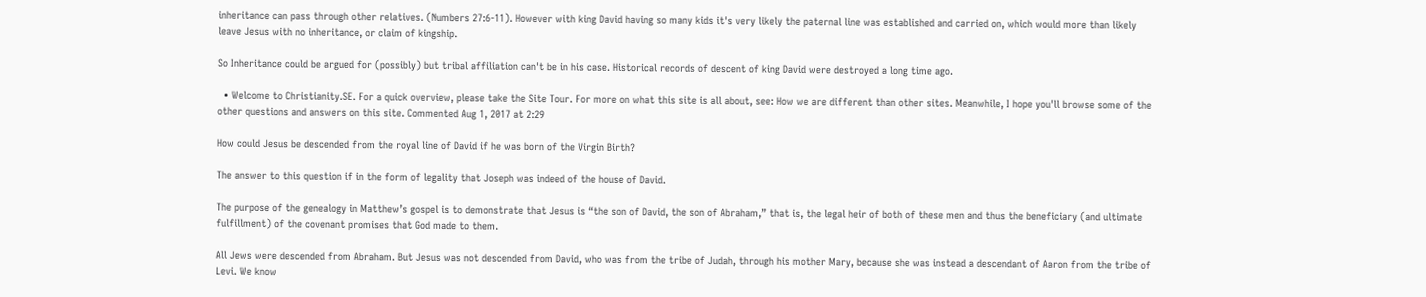inheritance can pass through other relatives. (Numbers 27:6-11). However with king David having so many kids it's very likely the paternal line was established and carried on, which would more than likely leave Jesus with no inheritance, or claim of kingship.

So Inheritance could be argued for (possibly) but tribal affiliation can't be in his case. Historical records of descent of king David were destroyed a long time ago.

  • Welcome to Christianity.SE. For a quick overview, please take the Site Tour. For more on what this site is all about, see: How we are different than other sites. Meanwhile, I hope you'll browse some of the other questions and answers on this site. Commented Aug 1, 2017 at 2:29

How could Jesus be descended from the royal line of David if he was born of the Virgin Birth?

The answer to this question if in the form of legality that Joseph was indeed of the house of David.

The purpose of the genealogy in Matthew’s gospel is to demonstrate that Jesus is “the son of David, the son of Abraham,” that is, the legal heir of both of these men and thus the beneficiary (and ultimate fulfillment) of the covenant promises that God made to them.

All Jews were descended from Abraham. But Jesus was not descended from David, who was from the tribe of Judah, through his mother Mary, because she was instead a descendant of Aaron from the tribe of Levi. We know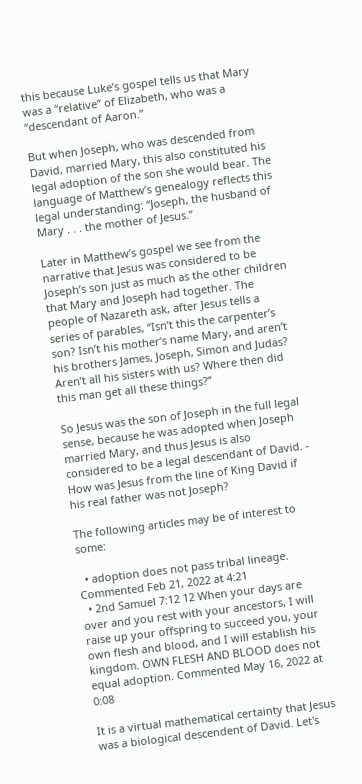this because Luke’s gospel tells us that Mary was a “relative” of Elizabeth, who was a “descendant of Aaron.”

But when Joseph, who was descended from David, married Mary, this also constituted his legal adoption of the son she would bear. The language of Matthew’s genealogy reflects this legal understanding: “Joseph, the husband of Mary . . . the mother of Jesus.”

Later in Matthew’s gospel we see from the narrative that Jesus was considered to be Joseph’s son just as much as the other children that Mary and Joseph had together. The people of Nazareth ask, after Jesus tells a series of parables, “Isn’t this the carpenter’s son? Isn’t his mother’s name Mary, and aren’t his brothers James, Joseph, Simon and Judas? Aren’t all his sisters with us? Where then did this man get all these things?”

So Jesus was the son of Joseph in the full legal sense, because he was adopted when Joseph married Mary, and thus Jesus is also considered to be a legal descendant of David. - How was Jesus from the line of King David if his real father was not Joseph?

The following articles may be of interest to some:

  • adoption does not pass tribal lineage. Commented Feb 21, 2022 at 4:21
  • 2nd Samuel 7:12 12 When your days are over and you rest with your ancestors, I will raise up your offspring to succeed you, your own flesh and blood, and I will establish his kingdom. OWN FLESH AND BLOOD does not equal adoption. Commented May 16, 2022 at 0:08

It is a virtual mathematical certainty that Jesus was a biological descendent of David. Let's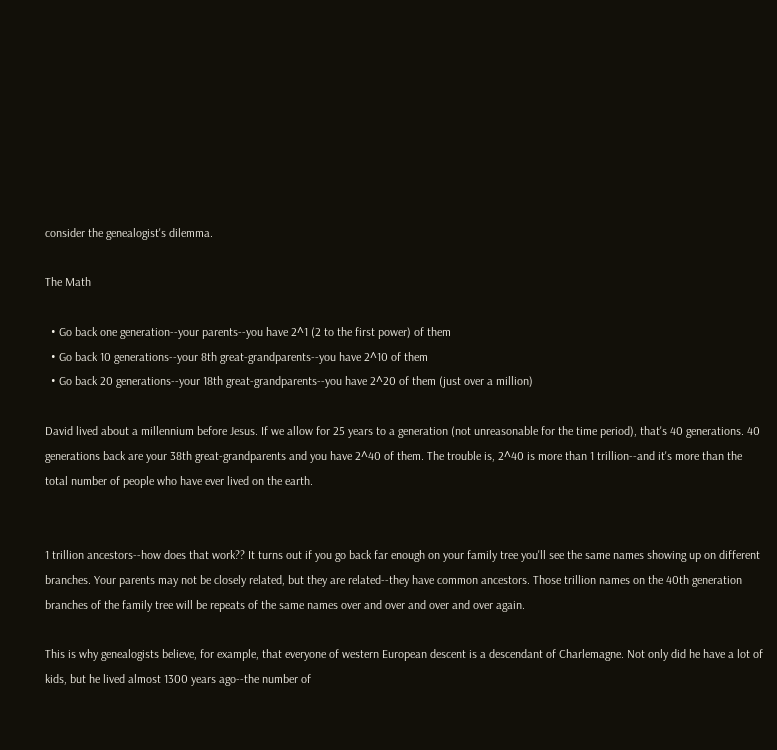consider the genealogist's dilemma.

The Math

  • Go back one generation--your parents--you have 2^1 (2 to the first power) of them
  • Go back 10 generations--your 8th great-grandparents--you have 2^10 of them
  • Go back 20 generations--your 18th great-grandparents--you have 2^20 of them (just over a million)

David lived about a millennium before Jesus. If we allow for 25 years to a generation (not unreasonable for the time period), that's 40 generations. 40 generations back are your 38th great-grandparents and you have 2^40 of them. The trouble is, 2^40 is more than 1 trillion--and it's more than the total number of people who have ever lived on the earth.


1 trillion ancestors--how does that work?? It turns out if you go back far enough on your family tree you'll see the same names showing up on different branches. Your parents may not be closely related, but they are related--they have common ancestors. Those trillion names on the 40th generation branches of the family tree will be repeats of the same names over and over and over and over again.

This is why genealogists believe, for example, that everyone of western European descent is a descendant of Charlemagne. Not only did he have a lot of kids, but he lived almost 1300 years ago--the number of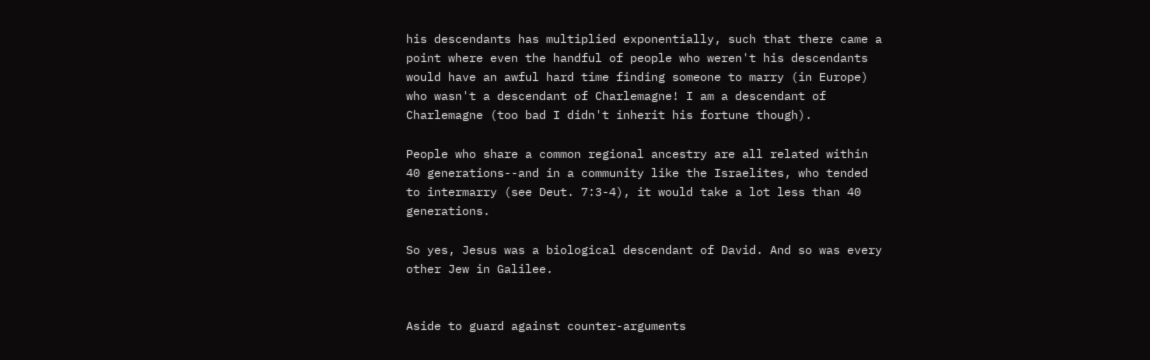his descendants has multiplied exponentially, such that there came a point where even the handful of people who weren't his descendants would have an awful hard time finding someone to marry (in Europe) who wasn't a descendant of Charlemagne! I am a descendant of Charlemagne (too bad I didn't inherit his fortune though).

People who share a common regional ancestry are all related within 40 generations--and in a community like the Israelites, who tended to intermarry (see Deut. 7:3-4), it would take a lot less than 40 generations.

So yes, Jesus was a biological descendant of David. And so was every other Jew in Galilee.


Aside to guard against counter-arguments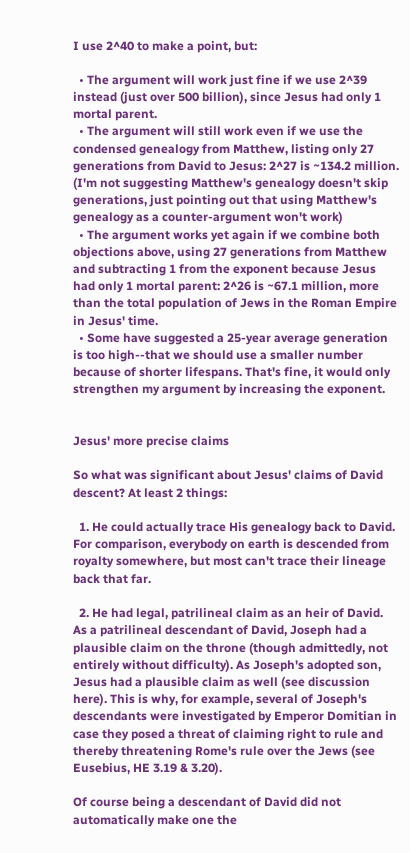I use 2^40 to make a point, but:

  • The argument will work just fine if we use 2^39 instead (just over 500 billion), since Jesus had only 1 mortal parent.
  • The argument will still work even if we use the condensed genealogy from Matthew, listing only 27 generations from David to Jesus: 2^27 is ~134.2 million. (I'm not suggesting Matthew's genealogy doesn't skip generations, just pointing out that using Matthew's genealogy as a counter-argument won't work)
  • The argument works yet again if we combine both objections above, using 27 generations from Matthew and subtracting 1 from the exponent because Jesus had only 1 mortal parent: 2^26 is ~67.1 million, more than the total population of Jews in the Roman Empire in Jesus' time.
  • Some have suggested a 25-year average generation is too high--that we should use a smaller number because of shorter lifespans. That's fine, it would only strengthen my argument by increasing the exponent.


Jesus' more precise claims

So what was significant about Jesus' claims of David descent? At least 2 things:

  1. He could actually trace His genealogy back to David. For comparison, everybody on earth is descended from royalty somewhere, but most can't trace their lineage back that far.

  2. He had legal, patrilineal claim as an heir of David. As a patrilineal descendant of David, Joseph had a plausible claim on the throne (though admittedly, not entirely without difficulty). As Joseph's adopted son, Jesus had a plausible claim as well (see discussion here). This is why, for example, several of Joseph's descendants were investigated by Emperor Domitian in case they posed a threat of claiming right to rule and thereby threatening Rome's rule over the Jews (see Eusebius, HE 3.19 & 3.20).

Of course being a descendant of David did not automatically make one the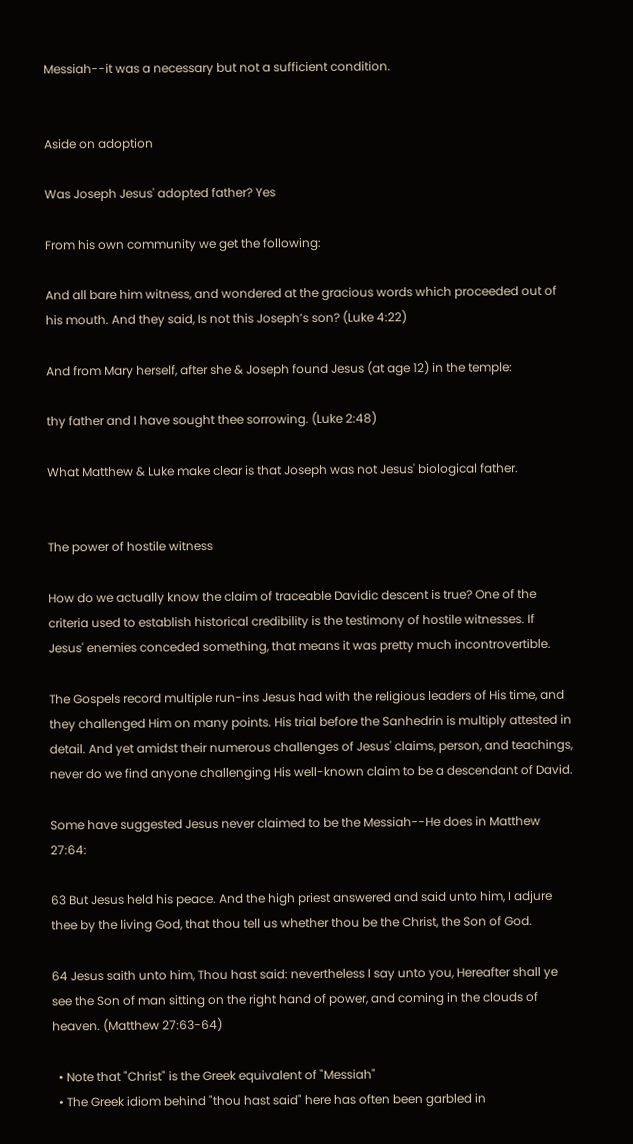Messiah--it was a necessary but not a sufficient condition.


Aside on adoption

Was Joseph Jesus' adopted father? Yes

From his own community we get the following:

And all bare him witness, and wondered at the gracious words which proceeded out of his mouth. And they said, Is not this Joseph’s son? (Luke 4:22)

And from Mary herself, after she & Joseph found Jesus (at age 12) in the temple:

thy father and I have sought thee sorrowing. (Luke 2:48)

What Matthew & Luke make clear is that Joseph was not Jesus' biological father.


The power of hostile witness

How do we actually know the claim of traceable Davidic descent is true? One of the criteria used to establish historical credibility is the testimony of hostile witnesses. If Jesus' enemies conceded something, that means it was pretty much incontrovertible.

The Gospels record multiple run-ins Jesus had with the religious leaders of His time, and they challenged Him on many points. His trial before the Sanhedrin is multiply attested in detail. And yet amidst their numerous challenges of Jesus' claims, person, and teachings, never do we find anyone challenging His well-known claim to be a descendant of David.

Some have suggested Jesus never claimed to be the Messiah--He does in Matthew 27:64:

63 But Jesus held his peace. And the high priest answered and said unto him, I adjure thee by the living God, that thou tell us whether thou be the Christ, the Son of God.

64 Jesus saith unto him, Thou hast said: nevertheless I say unto you, Hereafter shall ye see the Son of man sitting on the right hand of power, and coming in the clouds of heaven. (Matthew 27:63-64)

  • Note that "Christ" is the Greek equivalent of "Messiah"
  • The Greek idiom behind "thou hast said" here has often been garbled in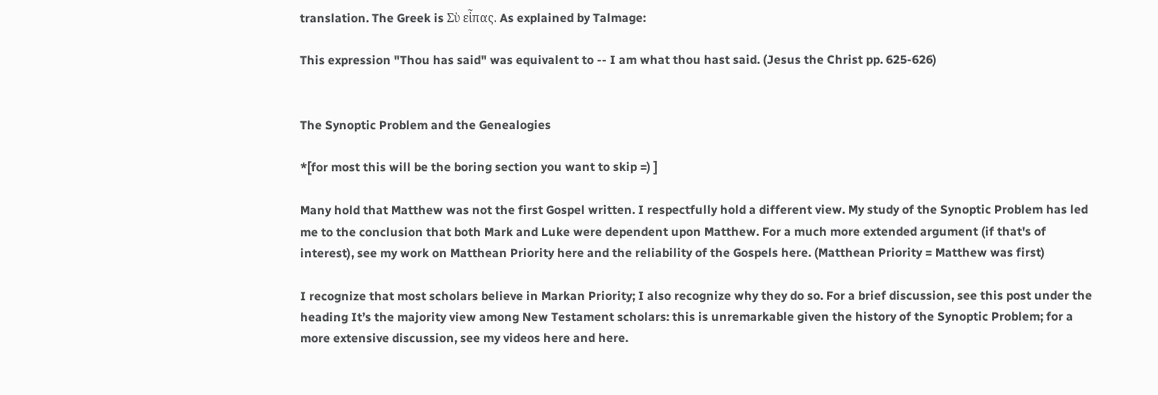translation. The Greek is Σὺ εἶπας. As explained by Talmage:

This expression "Thou has said" was equivalent to -- I am what thou hast said. (Jesus the Christ pp. 625-626)


The Synoptic Problem and the Genealogies

*[for most this will be the boring section you want to skip =) ]

Many hold that Matthew was not the first Gospel written. I respectfully hold a different view. My study of the Synoptic Problem has led me to the conclusion that both Mark and Luke were dependent upon Matthew. For a much more extended argument (if that's of interest), see my work on Matthean Priority here and the reliability of the Gospels here. (Matthean Priority = Matthew was first)

I recognize that most scholars believe in Markan Priority; I also recognize why they do so. For a brief discussion, see this post under the heading It’s the majority view among New Testament scholars: this is unremarkable given the history of the Synoptic Problem; for a more extensive discussion, see my videos here and here.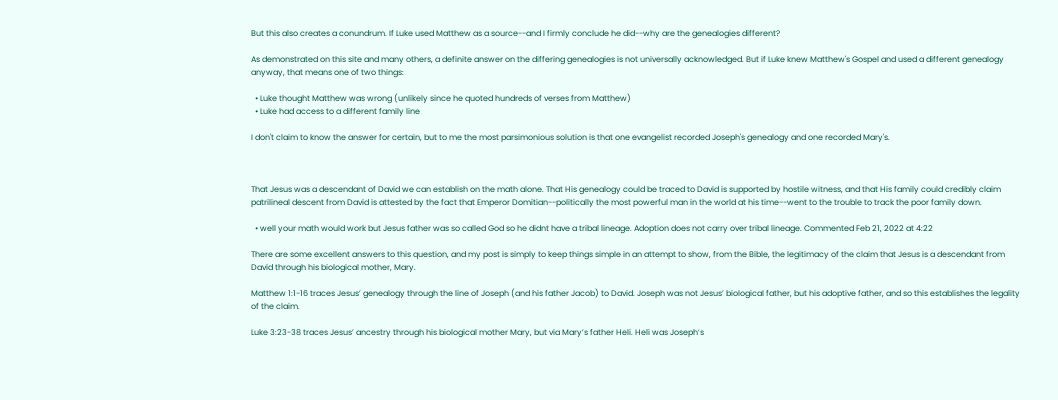But this also creates a conundrum. If Luke used Matthew as a source--and I firmly conclude he did--why are the genealogies different?

As demonstrated on this site and many others, a definite answer on the differing genealogies is not universally acknowledged. But if Luke knew Matthew's Gospel and used a different genealogy anyway, that means one of two things:

  • Luke thought Matthew was wrong (unlikely since he quoted hundreds of verses from Matthew)
  • Luke had access to a different family line

I don't claim to know the answer for certain, but to me the most parsimonious solution is that one evangelist recorded Joseph's genealogy and one recorded Mary's.



That Jesus was a descendant of David we can establish on the math alone. That His genealogy could be traced to David is supported by hostile witness, and that His family could credibly claim patrilineal descent from David is attested by the fact that Emperor Domitian--politically the most powerful man in the world at his time--went to the trouble to track the poor family down.

  • well your math would work but Jesus father was so called God so he didnt have a tribal lineage. Adoption does not carry over tribal lineage. Commented Feb 21, 2022 at 4:22

There are some excellent answers to this question, and my post is simply to keep things simple in an attempt to show, from the Bible, the legitimacy of the claim that Jesus is a descendant from David through his biological mother, Mary.

Matthew 1:1-16 traces Jesus’ genealogy through the line of Joseph (and his father Jacob) to David. Joseph was not Jesus’ biological father, but his adoptive father, and so this establishes the legality of the claim.

Luke 3:23-38 traces Jesus’ ancestry through his biological mother Mary, but via Mary’s father Heli. Heli was Joseph’s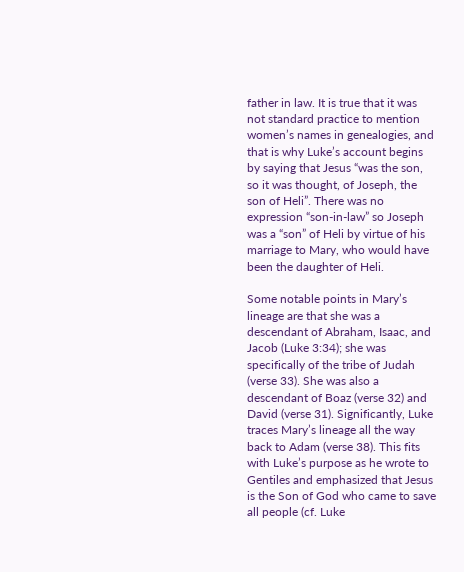father in law. It is true that it was not standard practice to mention women’s names in genealogies, and that is why Luke’s account begins by saying that Jesus “was the son, so it was thought, of Joseph, the son of Heli”. There was no expression “son-in-law” so Joseph was a “son” of Heli by virtue of his marriage to Mary, who would have been the daughter of Heli.

Some notable points in Mary’s lineage are that she was a descendant of Abraham, Isaac, and Jacob (Luke 3:34); she was specifically of the tribe of Judah (verse 33). She was also a descendant of Boaz (verse 32) and David (verse 31). Significantly, Luke traces Mary’s lineage all the way back to Adam (verse 38). This fits with Luke’s purpose as he wrote to Gentiles and emphasized that Jesus is the Son of God who came to save all people (cf. Luke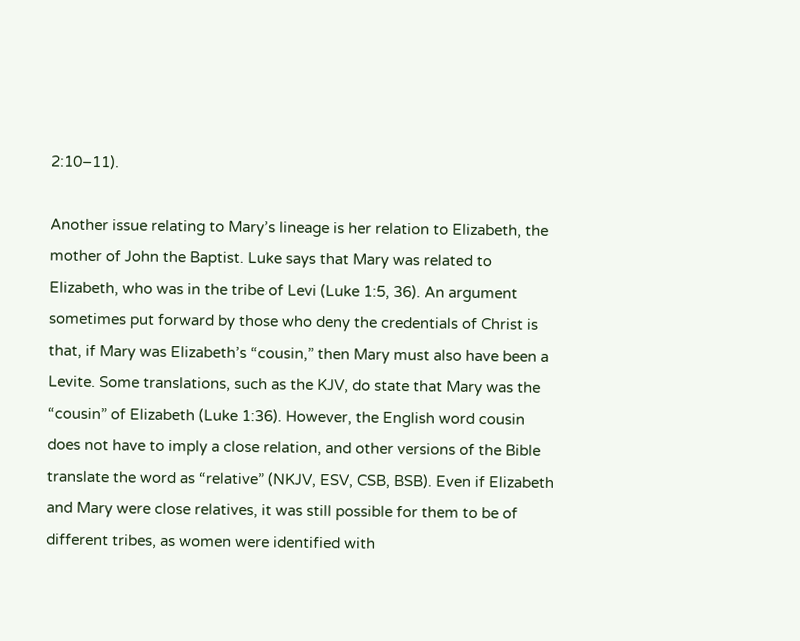2:10–11).

Another issue relating to Mary’s lineage is her relation to Elizabeth, the mother of John the Baptist. Luke says that Mary was related to Elizabeth, who was in the tribe of Levi (Luke 1:5, 36). An argument sometimes put forward by those who deny the credentials of Christ is that, if Mary was Elizabeth’s “cousin,” then Mary must also have been a Levite. Some translations, such as the KJV, do state that Mary was the “cousin” of Elizabeth (Luke 1:36). However, the English word cousin does not have to imply a close relation, and other versions of the Bible translate the word as “relative” (NKJV, ESV, CSB, BSB). Even if Elizabeth and Mary were close relatives, it was still possible for them to be of different tribes, as women were identified with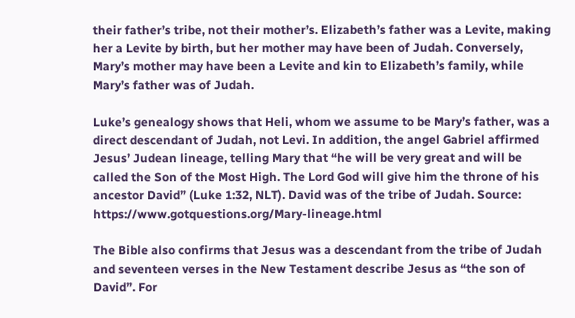their father’s tribe, not their mother’s. Elizabeth’s father was a Levite, making her a Levite by birth, but her mother may have been of Judah. Conversely, Mary’s mother may have been a Levite and kin to Elizabeth’s family, while Mary’s father was of Judah.

Luke’s genealogy shows that Heli, whom we assume to be Mary’s father, was a direct descendant of Judah, not Levi. In addition, the angel Gabriel affirmed Jesus’ Judean lineage, telling Mary that “he will be very great and will be called the Son of the Most High. The Lord God will give him the throne of his ancestor David” (Luke 1:32, NLT). David was of the tribe of Judah. Source: https://www.gotquestions.org/Mary-lineage.html

The Bible also confirms that Jesus was a descendant from the tribe of Judah and seventeen verses in the New Testament describe Jesus as “the son of David”. For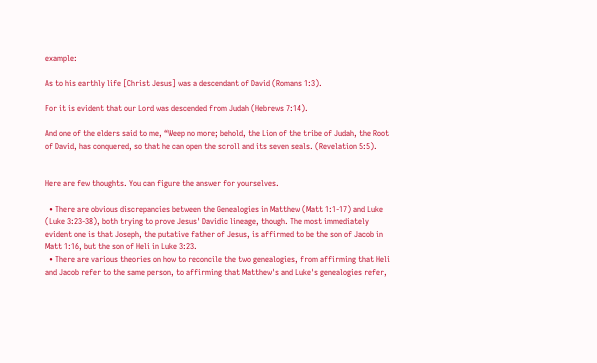example:

As to his earthly life [Christ Jesus] was a descendant of David (Romans 1:3).

For it is evident that our Lord was descended from Judah (Hebrews 7:14).

And one of the elders said to me, “Weep no more; behold, the Lion of the tribe of Judah, the Root of David, has conquered, so that he can open the scroll and its seven seals. (Revelation 5:5).


Here are few thoughts. You can figure the answer for yourselves.

  • There are obvious discrepancies between the Genealogies in Matthew (Matt 1:1-17) and Luke (Luke 3:23-38), both trying to prove Jesus' Davidic lineage, though. The most immediately evident one is that Joseph, the putative father of Jesus, is affirmed to be the son of Jacob in Matt 1:16, but the son of Heli in Luke 3:23.
  • There are various theories on how to reconcile the two genealogies, from affirming that Heli and Jacob refer to the same person, to affirming that Matthew's and Luke's genealogies refer,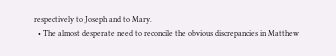respectively to Joseph and to Mary.
  • The almost desperate need to reconcile the obvious discrepancies in Matthew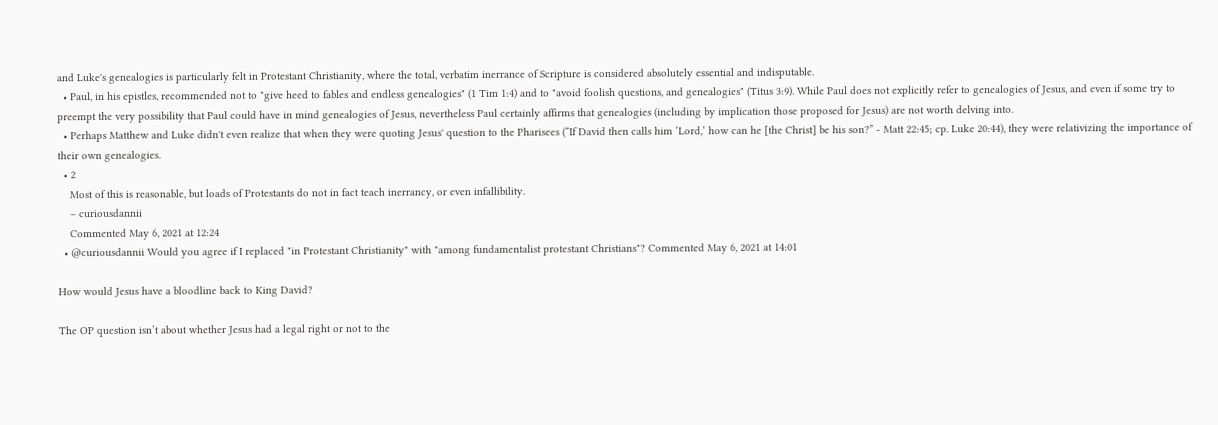and Luke's genealogies is particularly felt in Protestant Christianity, where the total, verbatim inerrance of Scripture is considered absolutely essential and indisputable.
  • Paul, in his epistles, recommended not to "give heed to fables and endless genealogies" (1 Tim 1:4) and to "avoid foolish questions, and genealogies" (Titus 3:9). While Paul does not explicitly refer to genealogies of Jesus, and even if some try to preempt the very possibility that Paul could have in mind genealogies of Jesus, nevertheless Paul certainly affirms that genealogies (including by implication those proposed for Jesus) are not worth delving into.
  • Perhaps Matthew and Luke didn't even realize that when they were quoting Jesus' question to the Pharisees (“If David then calls him ‘Lord,’ how can he [the Christ] be his son?” - Matt 22:45; cp. Luke 20:44), they were relativizing the importance of their own genealogies.
  • 2
    Most of this is reasonable, but loads of Protestants do not in fact teach inerrancy, or even infallibility.
    – curiousdannii
    Commented May 6, 2021 at 12:24
  • @curiousdannii Would you agree if I replaced "in Protestant Christianity" with "among fundamentalist protestant Christians"? Commented May 6, 2021 at 14:01

How would Jesus have a bloodline back to King David?

The OP question isn’t about whether Jesus had a legal right or not to the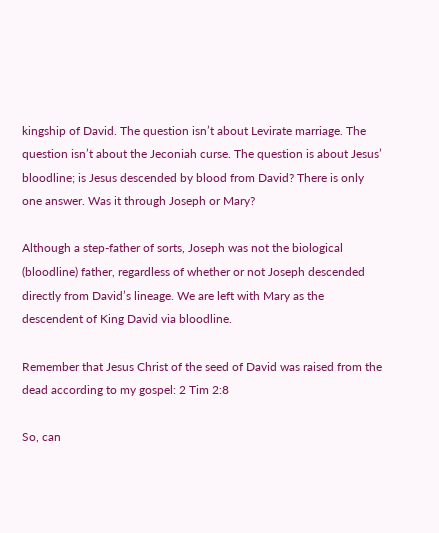kingship of David. The question isn’t about Levirate marriage. The question isn’t about the Jeconiah curse. The question is about Jesus’ bloodline; is Jesus descended by blood from David? There is only one answer. Was it through Joseph or Mary?

Although a step-father of sorts, Joseph was not the biological (bloodline) father, regardless of whether or not Joseph descended directly from David’s lineage. We are left with Mary as the descendent of King David via bloodline.

Remember that Jesus Christ of the seed of David was raised from the dead according to my gospel: 2 Tim 2:8

So, can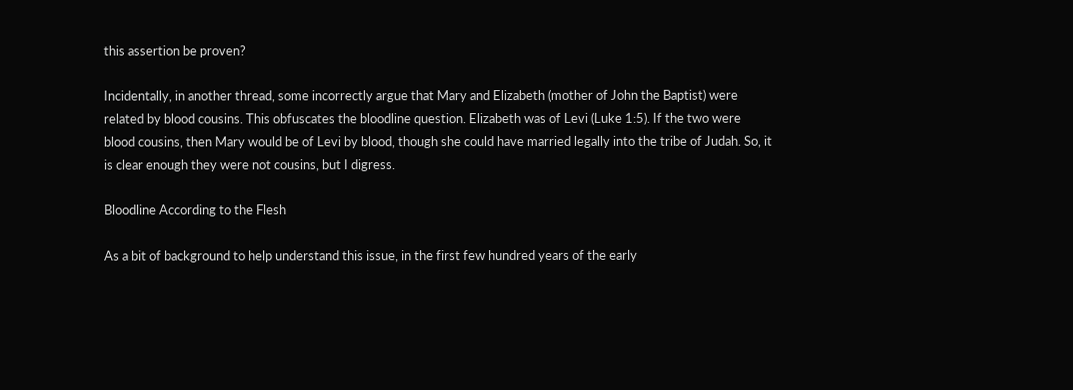this assertion be proven?

Incidentally, in another thread, some incorrectly argue that Mary and Elizabeth (mother of John the Baptist) were related by blood cousins. This obfuscates the bloodline question. Elizabeth was of Levi (Luke 1:5). If the two were blood cousins, then Mary would be of Levi by blood, though she could have married legally into the tribe of Judah. So, it is clear enough they were not cousins, but I digress.

Bloodline According to the Flesh

As a bit of background to help understand this issue, in the first few hundred years of the early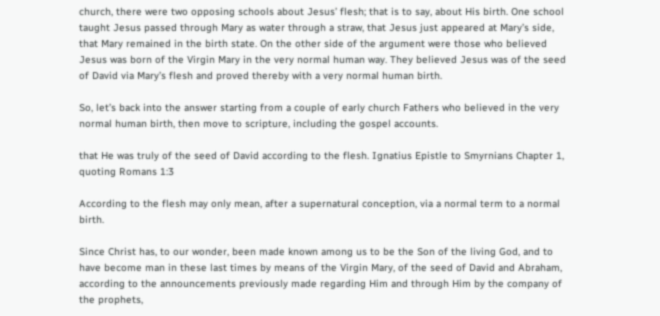church, there were two opposing schools about Jesus’ flesh; that is to say, about His birth. One school taught Jesus passed through Mary as water through a straw, that Jesus just appeared at Mary’s side, that Mary remained in the birth state. On the other side of the argument were those who believed Jesus was born of the Virgin Mary in the very normal human way. They believed Jesus was of the seed of David via Mary’s flesh and proved thereby with a very normal human birth.

So, let’s back into the answer starting from a couple of early church Fathers who believed in the very normal human birth, then move to scripture, including the gospel accounts.

that He was truly of the seed of David according to the flesh. Ignatius Epistle to Smyrnians Chapter 1, quoting Romans 1:3

According to the flesh may only mean, after a supernatural conception, via a normal term to a normal birth.

Since Christ has, to our wonder, been made known among us to be the Son of the living God, and to have become man in these last times by means of the Virgin Mary, of the seed of David and Abraham, according to the announcements previously made regarding Him and through Him by the company of the prophets,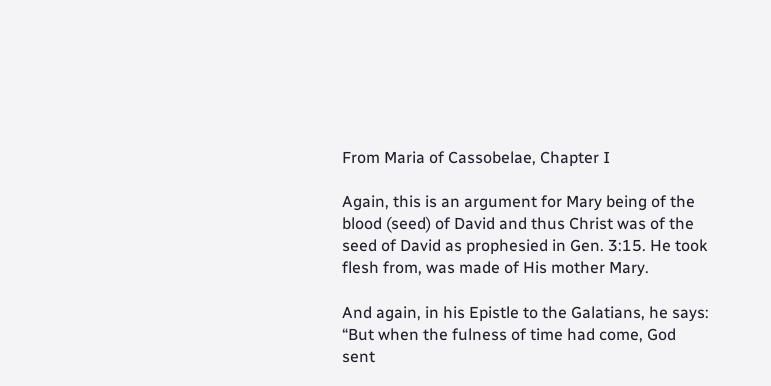From Maria of Cassobelae, Chapter I

Again, this is an argument for Mary being of the blood (seed) of David and thus Christ was of the seed of David as prophesied in Gen. 3:15. He took flesh from, was made of His mother Mary.

And again, in his Epistle to the Galatians, he says: “But when the fulness of time had come, God sent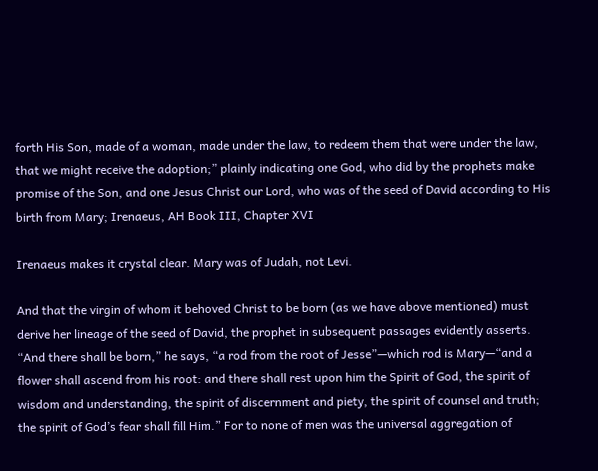forth His Son, made of a woman, made under the law, to redeem them that were under the law, that we might receive the adoption;” plainly indicating one God, who did by the prophets make promise of the Son, and one Jesus Christ our Lord, who was of the seed of David according to His birth from Mary; Irenaeus, AH Book III, Chapter XVI

Irenaeus makes it crystal clear. Mary was of Judah, not Levi.

And that the virgin of whom it behoved Christ to be born (as we have above mentioned) must derive her lineage of the seed of David, the prophet in subsequent passages evidently asserts. “And there shall be born,” he says, “a rod from the root of Jesse”—which rod is Mary—“and a flower shall ascend from his root: and there shall rest upon him the Spirit of God, the spirit of wisdom and understanding, the spirit of discernment and piety, the spirit of counsel and truth; the spirit of God’s fear shall fill Him.” For to none of men was the universal aggregation of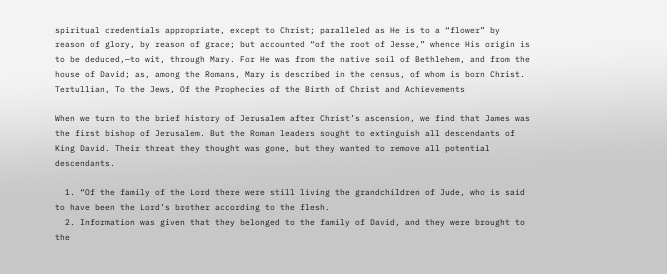spiritual credentials appropriate, except to Christ; paralleled as He is to a “flower” by reason of glory, by reason of grace; but accounted “of the root of Jesse,” whence His origin is to be deduced,—to wit, through Mary. For He was from the native soil of Bethlehem, and from the house of David; as, among the Romans, Mary is described in the census, of whom is born Christ. Tertullian, To the Jews, Of the Prophecies of the Birth of Christ and Achievements

When we turn to the brief history of Jerusalem after Christ’s ascension, we find that James was the first bishop of Jerusalem. But the Roman leaders sought to extinguish all descendants of King David. Their threat they thought was gone, but they wanted to remove all potential descendants.

  1. “Of the family of the Lord there were still living the grandchildren of Jude, who is said to have been the Lord’s brother according to the flesh.
  2. Information was given that they belonged to the family of David, and they were brought to the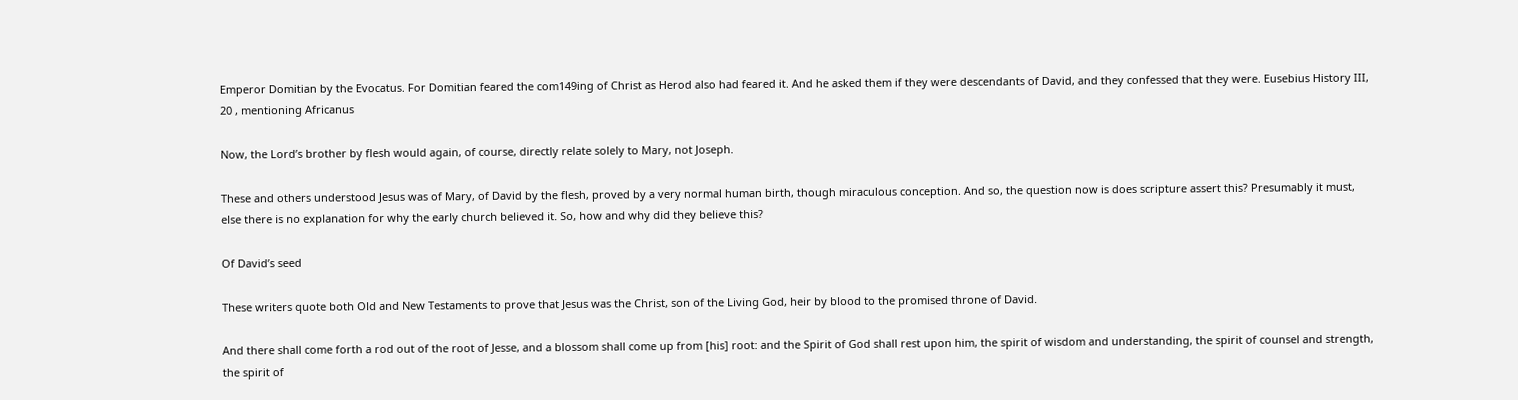Emperor Domitian by the Evocatus. For Domitian feared the com149ing of Christ as Herod also had feared it. And he asked them if they were descendants of David, and they confessed that they were. Eusebius History III, 20 , mentioning Africanus

Now, the Lord’s brother by flesh would again, of course, directly relate solely to Mary, not Joseph.

These and others understood Jesus was of Mary, of David by the flesh, proved by a very normal human birth, though miraculous conception. And so, the question now is does scripture assert this? Presumably it must, else there is no explanation for why the early church believed it. So, how and why did they believe this?

Of David’s seed

These writers quote both Old and New Testaments to prove that Jesus was the Christ, son of the Living God, heir by blood to the promised throne of David.

And there shall come forth a rod out of the root of Jesse, and a blossom shall come up from [his] root: and the Spirit of God shall rest upon him, the spirit of wisdom and understanding, the spirit of counsel and strength, the spirit of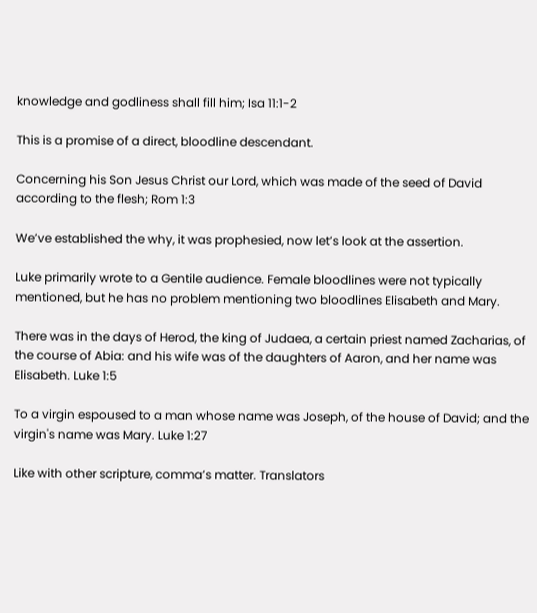knowledge and godliness shall fill him; Isa 11:1-2

This is a promise of a direct, bloodline descendant.

Concerning his Son Jesus Christ our Lord, which was made of the seed of David according to the flesh; Rom 1:3

We’ve established the why, it was prophesied, now let’s look at the assertion.

Luke primarily wrote to a Gentile audience. Female bloodlines were not typically mentioned, but he has no problem mentioning two bloodlines Elisabeth and Mary.

There was in the days of Herod, the king of Judaea, a certain priest named Zacharias, of the course of Abia: and his wife was of the daughters of Aaron, and her name was Elisabeth. Luke 1:5

To a virgin espoused to a man whose name was Joseph, of the house of David; and the virgin's name was Mary. Luke 1:27

Like with other scripture, comma’s matter. Translators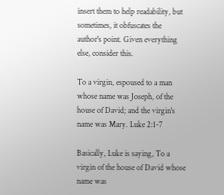insert them to help readability, but sometimes, it obfuscates the author's point. Given everything else, consider this.

To a virgin, espoused to a man whose name was Joseph, of the house of David; and the virgin's name was Mary. Luke 2:1-7

Basically, Luke is saying, To a virgin of the house of David whose name was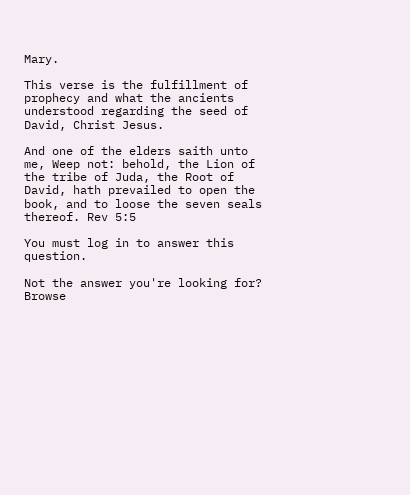Mary.

This verse is the fulfillment of prophecy and what the ancients understood regarding the seed of David, Christ Jesus.

And one of the elders saith unto me, Weep not: behold, the Lion of the tribe of Juda, the Root of David, hath prevailed to open the book, and to loose the seven seals thereof. Rev 5:5

You must log in to answer this question.

Not the answer you're looking for? Browse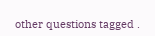other questions tagged .